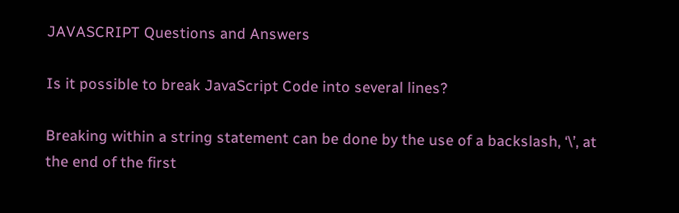JAVASCRIPT Questions and Answers

Is it possible to break JavaScript Code into several lines?

Breaking within a string statement can be done by the use of a backslash, ‘\’, at the end of the first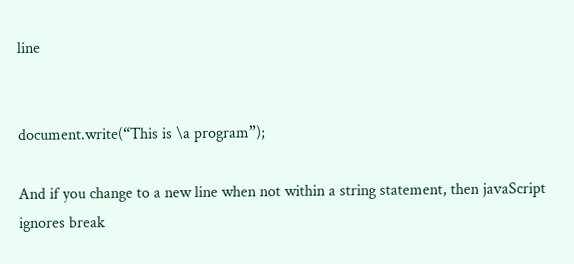line


document.write(“This is \a program”);

And if you change to a new line when not within a string statement, then javaScript ignores break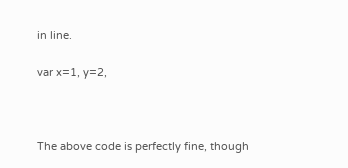in line.

var x=1, y=2,



The above code is perfectly fine, though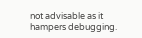not advisable as it hampers debugging.